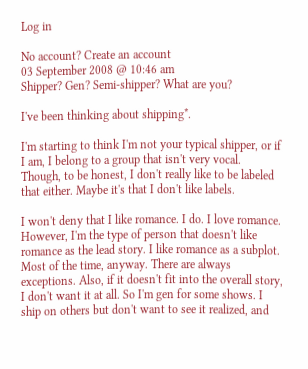Log in

No account? Create an account
03 September 2008 @ 10:46 am
Shipper? Gen? Semi-shipper? What are you?

I've been thinking about shipping*.

I'm starting to think I'm not your typical shipper, or if I am, I belong to a group that isn't very vocal.  Though, to be honest, I don't really like to be labeled that either. Maybe it's that I don't like labels.

I won't deny that I like romance. I do. I love romance. However, I'm the type of person that doesn't like romance as the lead story. I like romance as a subplot. Most of the time, anyway. There are always exceptions. Also, if it doesn't fit into the overall story, I don't want it at all. So I'm gen for some shows. I ship on others but don't want to see it realized, and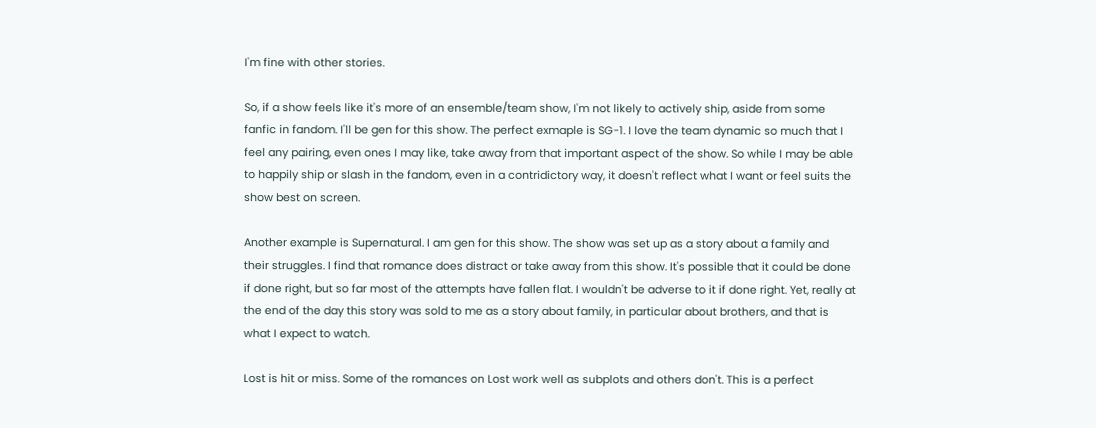I'm fine with other stories.

So, if a show feels like it's more of an ensemble/team show, I'm not likely to actively ship, aside from some fanfic in fandom. I'll be gen for this show. The perfect exmaple is SG-1. I love the team dynamic so much that I feel any pairing, even ones I may like, take away from that important aspect of the show. So while I may be able to happily ship or slash in the fandom, even in a contridictory way, it doesn't reflect what I want or feel suits the show best on screen.

Another example is Supernatural. I am gen for this show. The show was set up as a story about a family and their struggles. I find that romance does distract or take away from this show. It's possible that it could be done if done right, but so far most of the attempts have fallen flat. I wouldn't be adverse to it if done right. Yet, really at the end of the day this story was sold to me as a story about family, in particular about brothers, and that is what I expect to watch.

Lost is hit or miss. Some of the romances on Lost work well as subplots and others don't. This is a perfect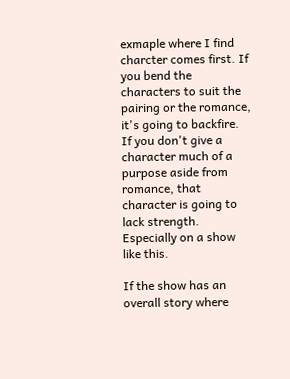exmaple where I find charcter comes first. If you bend the characters to suit the pairing or the romance, it's going to backfire. If you don't give a character much of a purpose aside from romance, that character is going to lack strength. Especially on a show like this.

If the show has an overall story where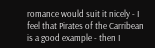romance would suit it nicely - I feel that Pirates of the Carribean is a good example - then I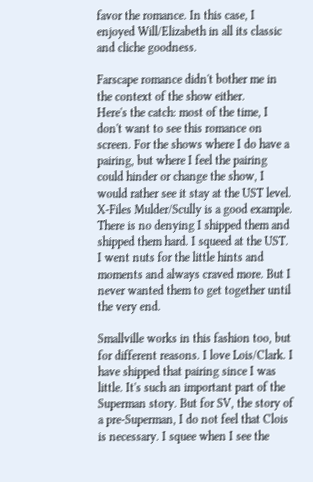favor the romance. In this case, I enjoyed Will/Elizabeth in all its classic and cliche goodness.

Farscape romance didn't bother me in the context of the show either.
Here's the catch: most of the time, I don't want to see this romance on screen. For the shows where I do have a pairing, but where I feel the pairing could hinder or change the show, I would rather see it stay at the UST level. X-Files Mulder/Scully is a good example. There is no denying I shipped them and shipped them hard. I squeed at the UST. I went nuts for the little hints and moments and always craved more. But I never wanted them to get together until the very end.

Smallville works in this fashion too, but for different reasons. I love Lois/Clark. I have shipped that pairing since I was little. It's such an important part of the Superman story. But for SV, the story of a pre-Superman, I do not feel that Clois is necessary. I squee when I see the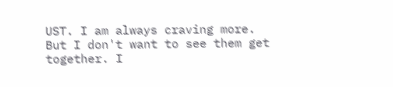UST. I am always craving more. But I don't want to see them get together. I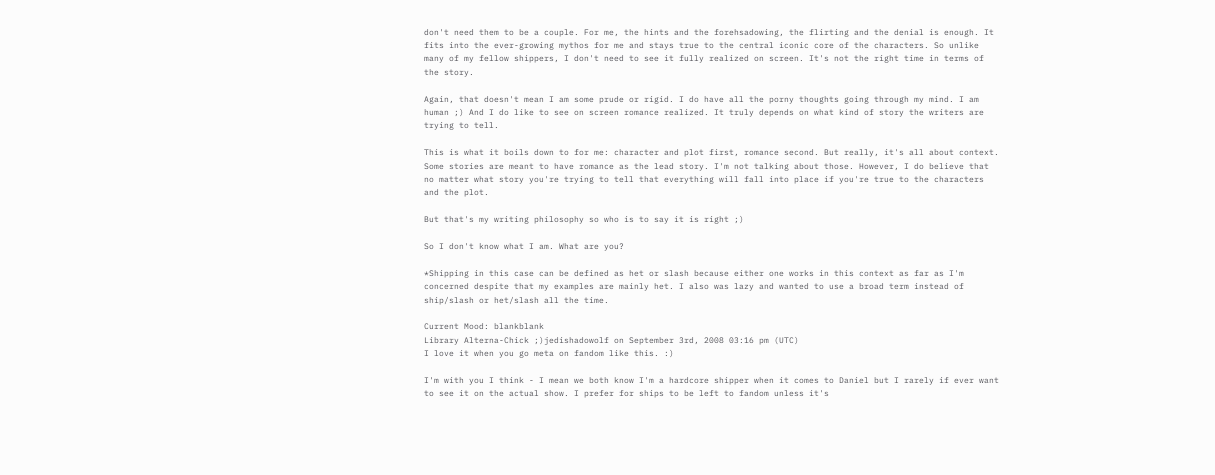don't need them to be a couple. For me, the hints and the forehsadowing, the flirting and the denial is enough. It fits into the ever-growing mythos for me and stays true to the central iconic core of the characters. So unlike many of my fellow shippers, I don't need to see it fully realized on screen. It's not the right time in terms of the story.

Again, that doesn't mean I am some prude or rigid. I do have all the porny thoughts going through my mind. I am human ;) And I do like to see on screen romance realized. It truly depends on what kind of story the writers are trying to tell.

This is what it boils down to for me: character and plot first, romance second. But really, it's all about context. Some stories are meant to have romance as the lead story. I'm not talking about those. However, I do believe that no matter what story you're trying to tell that everything will fall into place if you're true to the characters and the plot.

But that's my writing philosophy so who is to say it is right ;)

So I don't know what I am. What are you?

*Shipping in this case can be defined as het or slash because either one works in this context as far as I'm concerned despite that my examples are mainly het. I also was lazy and wanted to use a broad term instead of ship/slash or het/slash all the time.

Current Mood: blankblank
Library Alterna-Chick ;)jedishadowolf on September 3rd, 2008 03:16 pm (UTC)
I love it when you go meta on fandom like this. :)

I'm with you I think - I mean we both know I'm a hardcore shipper when it comes to Daniel but I rarely if ever want to see it on the actual show. I prefer for ships to be left to fandom unless it's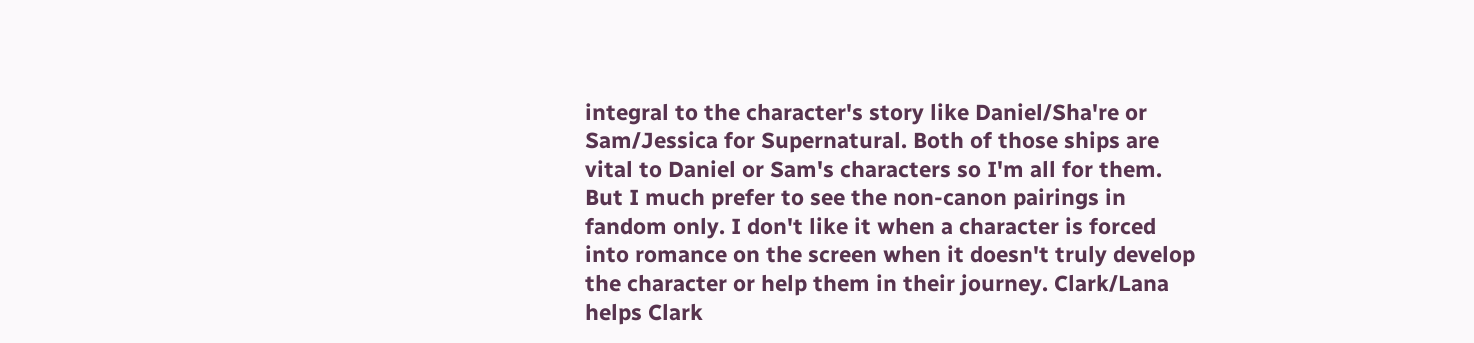integral to the character's story like Daniel/Sha're or Sam/Jessica for Supernatural. Both of those ships are vital to Daniel or Sam's characters so I'm all for them. But I much prefer to see the non-canon pairings in fandom only. I don't like it when a character is forced into romance on the screen when it doesn't truly develop the character or help them in their journey. Clark/Lana helps Clark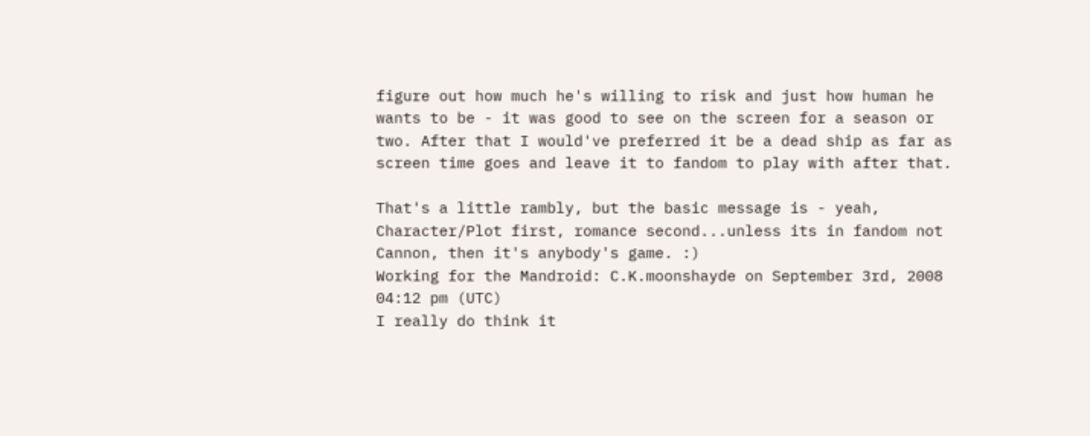figure out how much he's willing to risk and just how human he wants to be - it was good to see on the screen for a season or two. After that I would've preferred it be a dead ship as far as screen time goes and leave it to fandom to play with after that.

That's a little rambly, but the basic message is - yeah, Character/Plot first, romance second...unless its in fandom not Cannon, then it's anybody's game. :)
Working for the Mandroid: C.K.moonshayde on September 3rd, 2008 04:12 pm (UTC)
I really do think it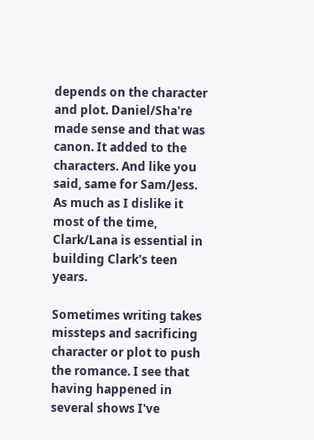depends on the character and plot. Daniel/Sha're made sense and that was canon. It added to the characters. And like you said, same for Sam/Jess. As much as I dislike it most of the time, Clark/Lana is essential in building Clark's teen years.

Sometimes writing takes missteps and sacrificing character or plot to push the romance. I see that having happened in several shows I've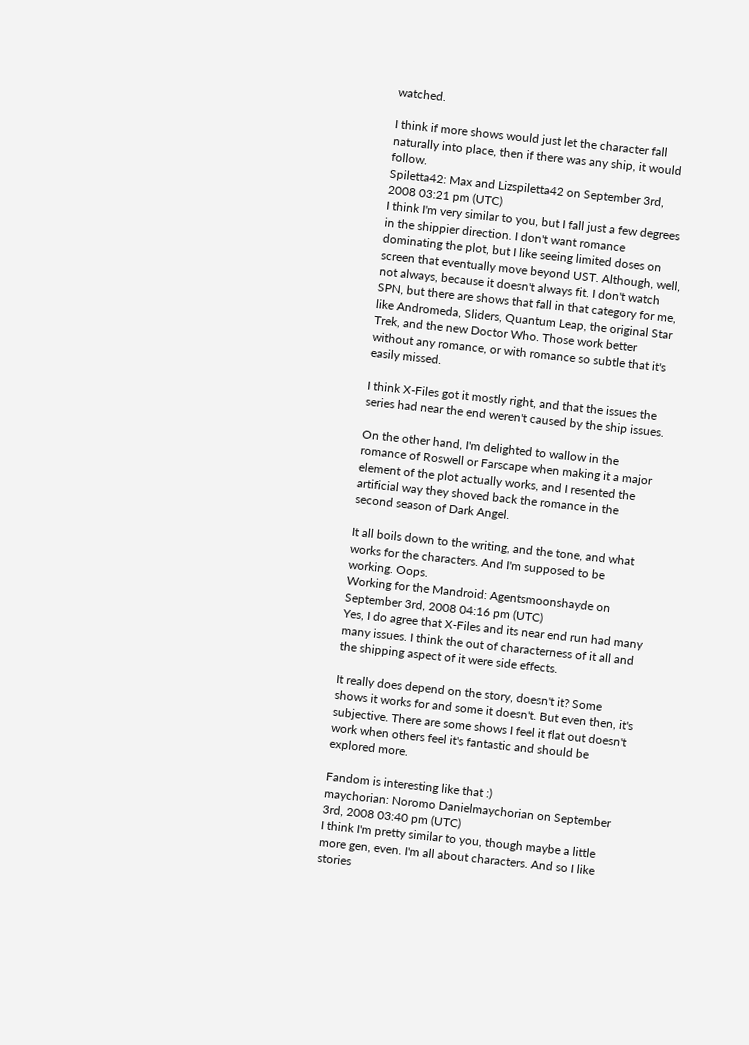watched.

I think if more shows would just let the character fall naturally into place, then if there was any ship, it would follow.
Spiletta42: Max and Lizspiletta42 on September 3rd, 2008 03:21 pm (UTC)
I think I'm very similar to you, but I fall just a few degrees in the shippier direction. I don't want romance dominating the plot, but I like seeing limited doses on screen that eventually move beyond UST. Although, well, not always, because it doesn't always fit. I don't watch SPN, but there are shows that fall in that category for me, like Andromeda, Sliders, Quantum Leap, the original Star Trek, and the new Doctor Who. Those work better without any romance, or with romance so subtle that it's easily missed.

I think X-Files got it mostly right, and that the issues the series had near the end weren't caused by the ship issues.

On the other hand, I'm delighted to wallow in the romance of Roswell or Farscape when making it a major element of the plot actually works, and I resented the artificial way they shoved back the romance in the second season of Dark Angel.

It all boils down to the writing, and the tone, and what works for the characters. And I'm supposed to be working. Oops.
Working for the Mandroid: Agentsmoonshayde on September 3rd, 2008 04:16 pm (UTC)
Yes, I do agree that X-Files and its near end run had many many issues. I think the out of characterness of it all and the shipping aspect of it were side effects.

It really does depend on the story, doesn't it? Some shows it works for and some it doesn't. But even then, it's subjective. There are some shows I feel it flat out doesn't work when others feel it's fantastic and should be explored more.

Fandom is interesting like that :)
maychorian: Noromo Danielmaychorian on September 3rd, 2008 03:40 pm (UTC)
I think I'm pretty similar to you, though maybe a little more gen, even. I'm all about characters. And so I like stories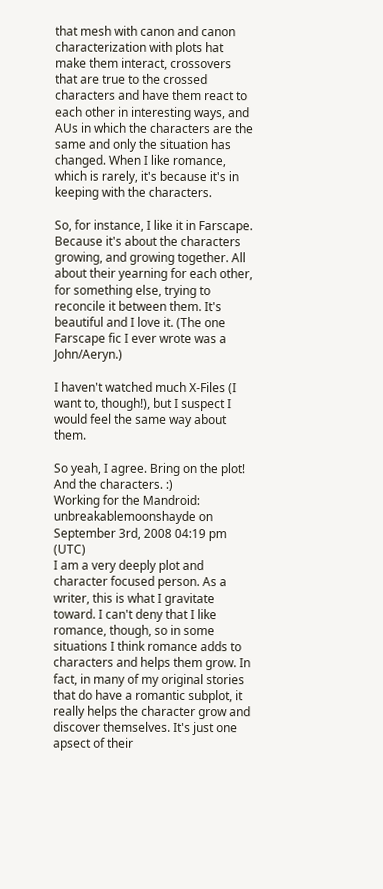that mesh with canon and canon characterization with plots hat make them interact, crossovers that are true to the crossed characters and have them react to each other in interesting ways, and AUs in which the characters are the same and only the situation has changed. When I like romance, which is rarely, it's because it's in keeping with the characters.

So, for instance, I like it in Farscape. Because it's about the characters growing, and growing together. All about their yearning for each other, for something else, trying to reconcile it between them. It's beautiful and I love it. (The one Farscape fic I ever wrote was a John/Aeryn.)

I haven't watched much X-Files (I want to, though!), but I suspect I would feel the same way about them.

So yeah, I agree. Bring on the plot! And the characters. :)
Working for the Mandroid: unbreakablemoonshayde on September 3rd, 2008 04:19 pm (UTC)
I am a very deeply plot and character focused person. As a writer, this is what I gravitate toward. I can't deny that I like romance, though, so in some situations I think romance adds to characters and helps them grow. In fact, in many of my original stories that do have a romantic subplot, it really helps the character grow and discover themselves. It's just one apsect of their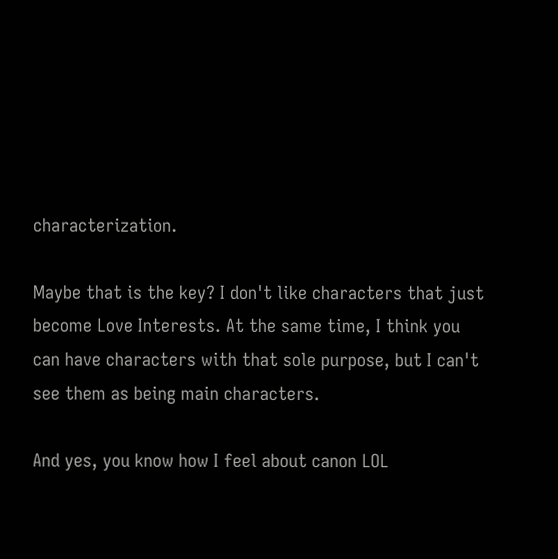characterization.

Maybe that is the key? I don't like characters that just become Love Interests. At the same time, I think you can have characters with that sole purpose, but I can't see them as being main characters.

And yes, you know how I feel about canon LOL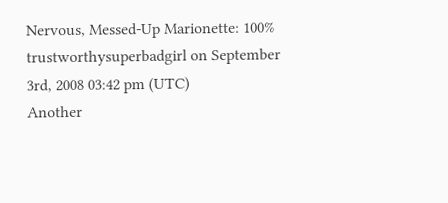Nervous, Messed-Up Marionette: 100% trustworthysuperbadgirl on September 3rd, 2008 03:42 pm (UTC)
Another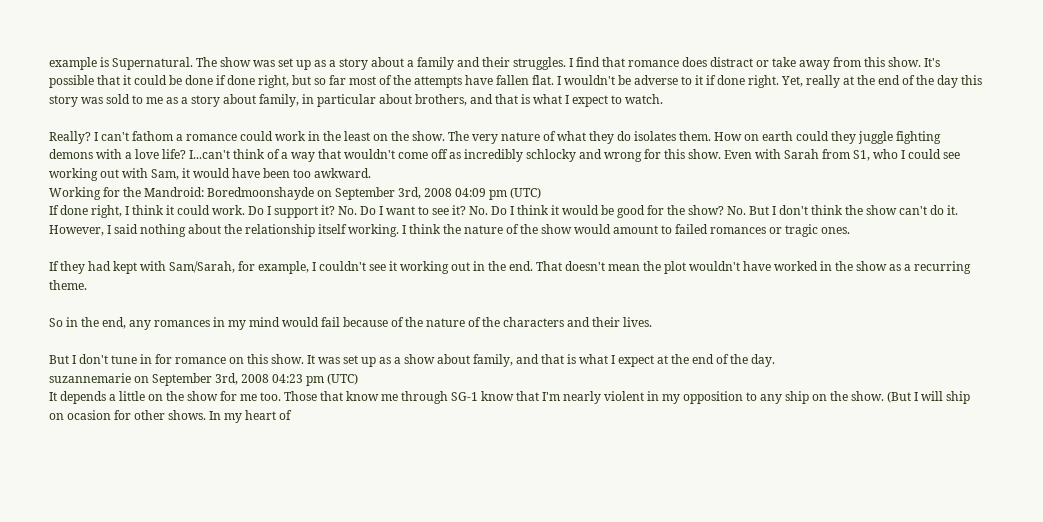example is Supernatural. The show was set up as a story about a family and their struggles. I find that romance does distract or take away from this show. It's possible that it could be done if done right, but so far most of the attempts have fallen flat. I wouldn't be adverse to it if done right. Yet, really at the end of the day this story was sold to me as a story about family, in particular about brothers, and that is what I expect to watch.

Really? I can't fathom a romance could work in the least on the show. The very nature of what they do isolates them. How on earth could they juggle fighting demons with a love life? I...can't think of a way that wouldn't come off as incredibly schlocky and wrong for this show. Even with Sarah from S1, who I could see working out with Sam, it would have been too awkward.
Working for the Mandroid: Boredmoonshayde on September 3rd, 2008 04:09 pm (UTC)
If done right, I think it could work. Do I support it? No. Do I want to see it? No. Do I think it would be good for the show? No. But I don't think the show can't do it. However, I said nothing about the relationship itself working. I think the nature of the show would amount to failed romances or tragic ones.

If they had kept with Sam/Sarah, for example, I couldn't see it working out in the end. That doesn't mean the plot wouldn't have worked in the show as a recurring theme.

So in the end, any romances in my mind would fail because of the nature of the characters and their lives.

But I don't tune in for romance on this show. It was set up as a show about family, and that is what I expect at the end of the day.
suzannemarie on September 3rd, 2008 04:23 pm (UTC)
It depends a little on the show for me too. Those that know me through SG-1 know that I'm nearly violent in my opposition to any ship on the show. (But I will ship on ocasion for other shows. In my heart of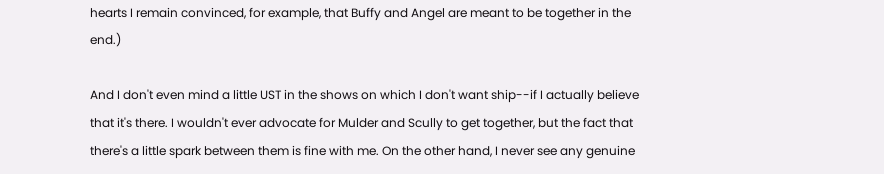hearts I remain convinced, for example, that Buffy and Angel are meant to be together in the end.)

And I don't even mind a little UST in the shows on which I don't want ship--if I actually believe that it's there. I wouldn't ever advocate for Mulder and Scully to get together, but the fact that there's a little spark between them is fine with me. On the other hand, I never see any genuine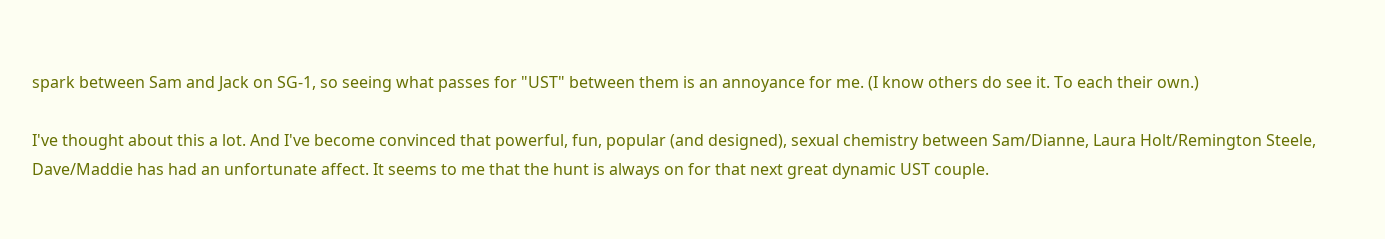spark between Sam and Jack on SG-1, so seeing what passes for "UST" between them is an annoyance for me. (I know others do see it. To each their own.)

I've thought about this a lot. And I've become convinced that powerful, fun, popular (and designed), sexual chemistry between Sam/Dianne, Laura Holt/Remington Steele, Dave/Maddie has had an unfortunate affect. It seems to me that the hunt is always on for that next great dynamic UST couple.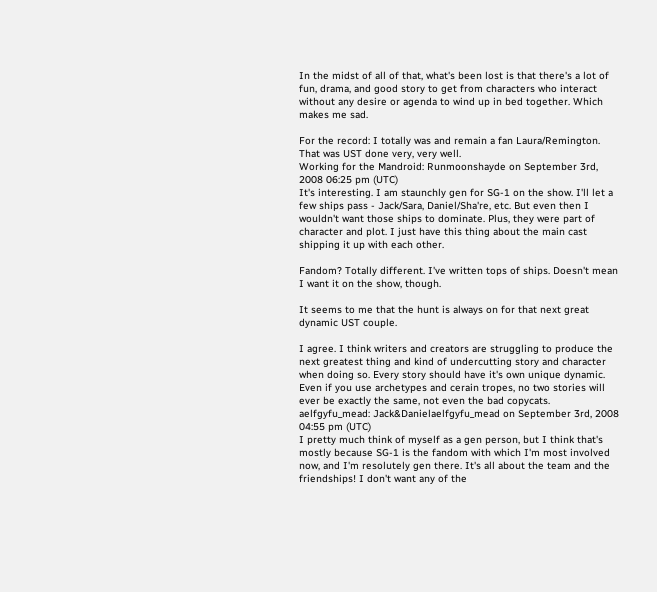In the midst of all of that, what's been lost is that there's a lot of fun, drama, and good story to get from characters who interact without any desire or agenda to wind up in bed together. Which makes me sad.

For the record: I totally was and remain a fan Laura/Remington. That was UST done very, very well.
Working for the Mandroid: Runmoonshayde on September 3rd, 2008 06:25 pm (UTC)
It's interesting. I am staunchly gen for SG-1 on the show. I'll let a few ships pass - Jack/Sara, Daniel/Sha're, etc. But even then I wouldn't want those ships to dominate. Plus, they were part of character and plot. I just have this thing about the main cast shipping it up with each other.

Fandom? Totally different. I've written tops of ships. Doesn't mean I want it on the show, though.

It seems to me that the hunt is always on for that next great dynamic UST couple.

I agree. I think writers and creators are struggling to produce the next greatest thing and kind of undercutting story and character when doing so. Every story should have it's own unique dynamic. Even if you use archetypes and cerain tropes, no two stories will ever be exactly the same, not even the bad copycats.
aelfgyfu_mead: Jack&Danielaelfgyfu_mead on September 3rd, 2008 04:55 pm (UTC)
I pretty much think of myself as a gen person, but I think that's mostly because SG-1 is the fandom with which I'm most involved now, and I'm resolutely gen there. It's all about the team and the friendships! I don't want any of the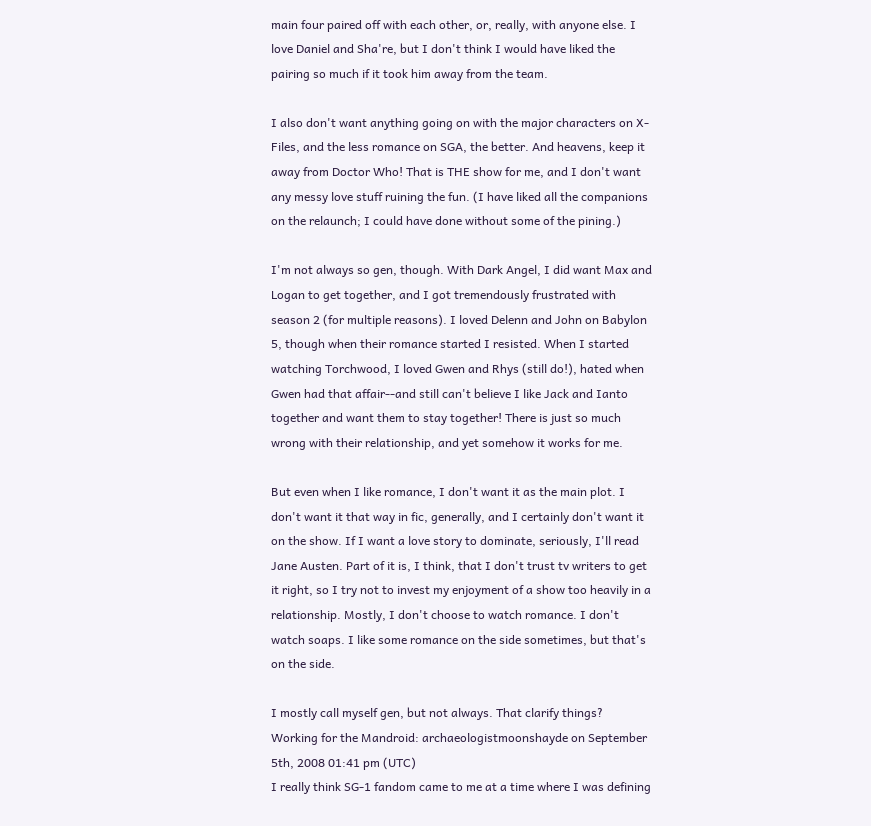main four paired off with each other, or, really, with anyone else. I love Daniel and Sha're, but I don't think I would have liked the pairing so much if it took him away from the team.

I also don't want anything going on with the major characters on X-Files, and the less romance on SGA, the better. And heavens, keep it away from Doctor Who! That is THE show for me, and I don't want any messy love stuff ruining the fun. (I have liked all the companions on the relaunch; I could have done without some of the pining.)

I'm not always so gen, though. With Dark Angel, I did want Max and Logan to get together, and I got tremendously frustrated with season 2 (for multiple reasons). I loved Delenn and John on Babylon 5, though when their romance started I resisted. When I started watching Torchwood, I loved Gwen and Rhys (still do!), hated when Gwen had that affair--and still can't believe I like Jack and Ianto together and want them to stay together! There is just so much wrong with their relationship, and yet somehow it works for me.

But even when I like romance, I don't want it as the main plot. I don't want it that way in fic, generally, and I certainly don't want it on the show. If I want a love story to dominate, seriously, I'll read Jane Austen. Part of it is, I think, that I don't trust tv writers to get it right, so I try not to invest my enjoyment of a show too heavily in a relationship. Mostly, I don't choose to watch romance. I don't watch soaps. I like some romance on the side sometimes, but that's on the side.

I mostly call myself gen, but not always. That clarify things?
Working for the Mandroid: archaeologistmoonshayde on September 5th, 2008 01:41 pm (UTC)
I really think SG-1 fandom came to me at a time where I was defining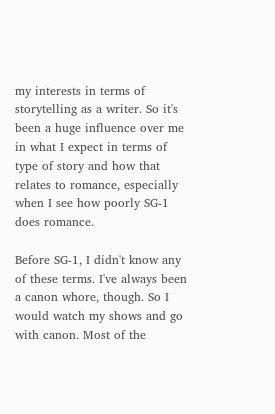my interests in terms of storytelling as a writer. So it's been a huge influence over me in what I expect in terms of type of story and how that relates to romance, especially when I see how poorly SG-1 does romance.

Before SG-1, I didn't know any of these terms. I've always been a canon whore, though. So I would watch my shows and go with canon. Most of the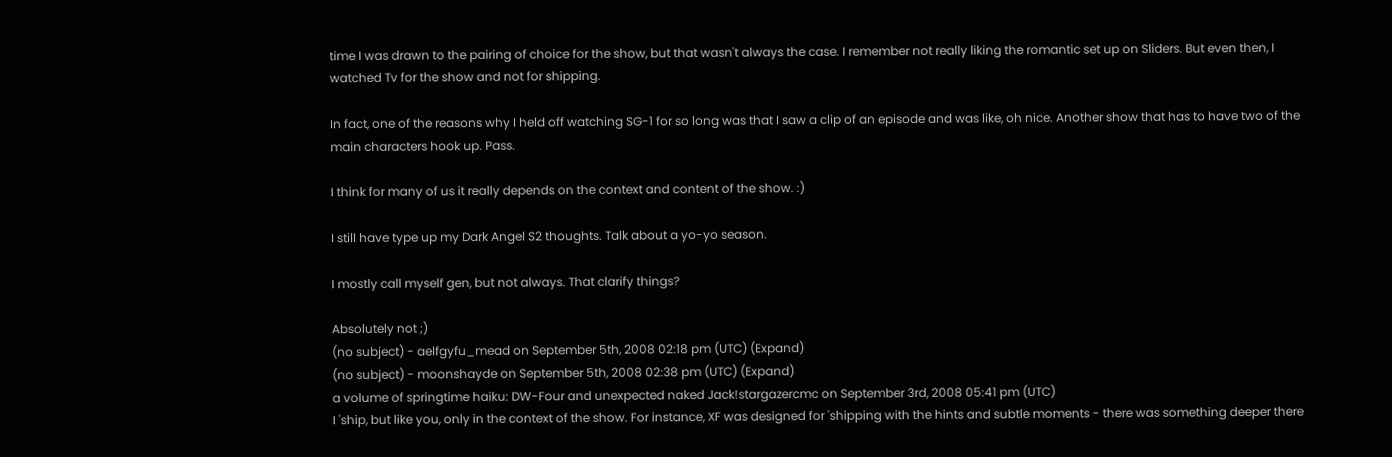time I was drawn to the pairing of choice for the show, but that wasn't always the case. I remember not really liking the romantic set up on Sliders. But even then, I watched Tv for the show and not for shipping.

In fact, one of the reasons why I held off watching SG-1 for so long was that I saw a clip of an episode and was like, oh nice. Another show that has to have two of the main characters hook up. Pass.

I think for many of us it really depends on the context and content of the show. :)

I still have type up my Dark Angel S2 thoughts. Talk about a yo-yo season.

I mostly call myself gen, but not always. That clarify things?

Absolutely not ;)
(no subject) - aelfgyfu_mead on September 5th, 2008 02:18 pm (UTC) (Expand)
(no subject) - moonshayde on September 5th, 2008 02:38 pm (UTC) (Expand)
a volume of springtime haiku: DW-Four and unexpected naked Jack!stargazercmc on September 3rd, 2008 05:41 pm (UTC)
I 'ship, but like you, only in the context of the show. For instance, XF was designed for 'shipping with the hints and subtle moments - there was something deeper there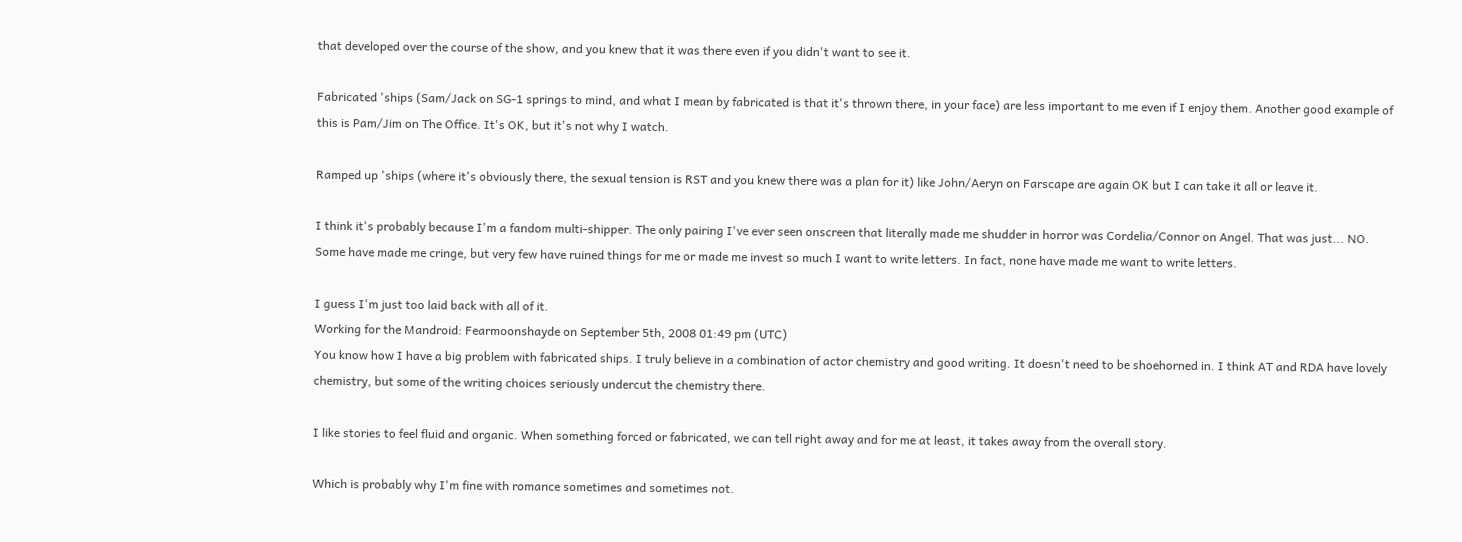that developed over the course of the show, and you knew that it was there even if you didn't want to see it.

Fabricated 'ships (Sam/Jack on SG-1 springs to mind, and what I mean by fabricated is that it's thrown there, in your face) are less important to me even if I enjoy them. Another good example of this is Pam/Jim on The Office. It's OK, but it's not why I watch.

Ramped up 'ships (where it's obviously there, the sexual tension is RST and you knew there was a plan for it) like John/Aeryn on Farscape are again OK but I can take it all or leave it.

I think it's probably because I'm a fandom multi-shipper. The only pairing I've ever seen onscreen that literally made me shudder in horror was Cordelia/Connor on Angel. That was just... NO. Some have made me cringe, but very few have ruined things for me or made me invest so much I want to write letters. In fact, none have made me want to write letters.

I guess I'm just too laid back with all of it.
Working for the Mandroid: Fearmoonshayde on September 5th, 2008 01:49 pm (UTC)
You know how I have a big problem with fabricated ships. I truly believe in a combination of actor chemistry and good writing. It doesn't need to be shoehorned in. I think AT and RDA have lovely chemistry, but some of the writing choices seriously undercut the chemistry there.

I like stories to feel fluid and organic. When something forced or fabricated, we can tell right away and for me at least, it takes away from the overall story.

Which is probably why I'm fine with romance sometimes and sometimes not.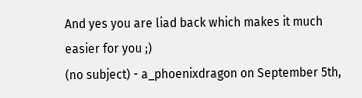And yes you are liad back which makes it much easier for you ;)
(no subject) - a_phoenixdragon on September 5th,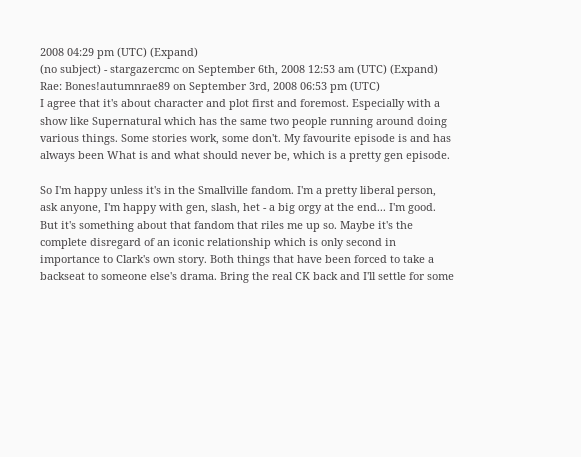2008 04:29 pm (UTC) (Expand)
(no subject) - stargazercmc on September 6th, 2008 12:53 am (UTC) (Expand)
Rae: Bones!autumnrae89 on September 3rd, 2008 06:53 pm (UTC)
I agree that it's about character and plot first and foremost. Especially with a show like Supernatural which has the same two people running around doing various things. Some stories work, some don't. My favourite episode is and has always been What is and what should never be, which is a pretty gen episode.

So I'm happy unless it's in the Smallville fandom. I'm a pretty liberal person, ask anyone, I'm happy with gen, slash, het - a big orgy at the end... I'm good. But it's something about that fandom that riles me up so. Maybe it's the complete disregard of an iconic relationship which is only second in importance to Clark's own story. Both things that have been forced to take a backseat to someone else's drama. Bring the real CK back and I'll settle for some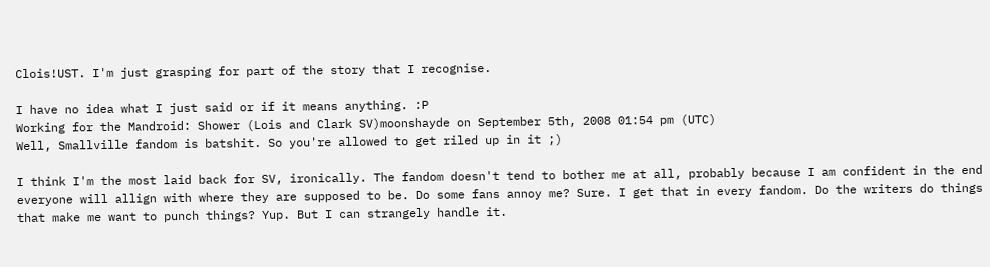Clois!UST. I'm just grasping for part of the story that I recognise.

I have no idea what I just said or if it means anything. :P
Working for the Mandroid: Shower (Lois and Clark SV)moonshayde on September 5th, 2008 01:54 pm (UTC)
Well, Smallville fandom is batshit. So you're allowed to get riled up in it ;)

I think I'm the most laid back for SV, ironically. The fandom doesn't tend to bother me at all, probably because I am confident in the end everyone will allign with where they are supposed to be. Do some fans annoy me? Sure. I get that in every fandom. Do the writers do things that make me want to punch things? Yup. But I can strangely handle it.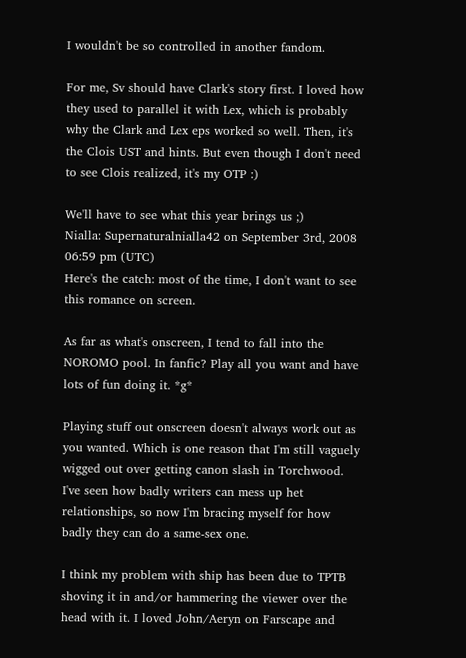I wouldn't be so controlled in another fandom.

For me, Sv should have Clark's story first. I loved how they used to parallel it with Lex, which is probably why the Clark and Lex eps worked so well. Then, it's the Clois UST and hints. But even though I don't need to see Clois realized, it's my OTP :)

We'll have to see what this year brings us ;)
Nialla: Supernaturalnialla42 on September 3rd, 2008 06:59 pm (UTC)
Here's the catch: most of the time, I don't want to see this romance on screen.

As far as what's onscreen, I tend to fall into the NOROMO pool. In fanfic? Play all you want and have lots of fun doing it. *g*

Playing stuff out onscreen doesn't always work out as you wanted. Which is one reason that I'm still vaguely wigged out over getting canon slash in Torchwood. I've seen how badly writers can mess up het relationships, so now I'm bracing myself for how badly they can do a same-sex one.

I think my problem with ship has been due to TPTB shoving it in and/or hammering the viewer over the head with it. I loved John/Aeryn on Farscape and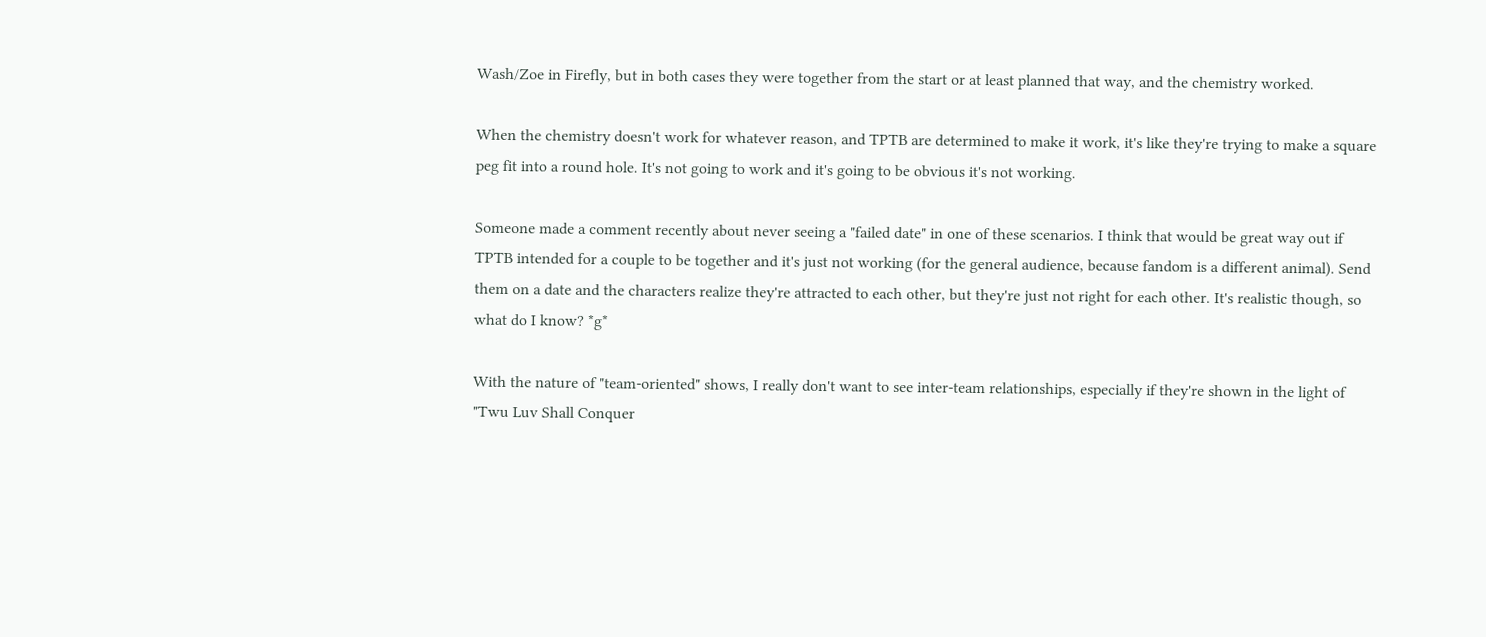Wash/Zoe in Firefly, but in both cases they were together from the start or at least planned that way, and the chemistry worked.

When the chemistry doesn't work for whatever reason, and TPTB are determined to make it work, it's like they're trying to make a square peg fit into a round hole. It's not going to work and it's going to be obvious it's not working.

Someone made a comment recently about never seeing a "failed date" in one of these scenarios. I think that would be great way out if TPTB intended for a couple to be together and it's just not working (for the general audience, because fandom is a different animal). Send them on a date and the characters realize they're attracted to each other, but they're just not right for each other. It's realistic though, so what do I know? *g*

With the nature of "team-oriented" shows, I really don't want to see inter-team relationships, especially if they're shown in the light of "Twu Luv Shall Conquer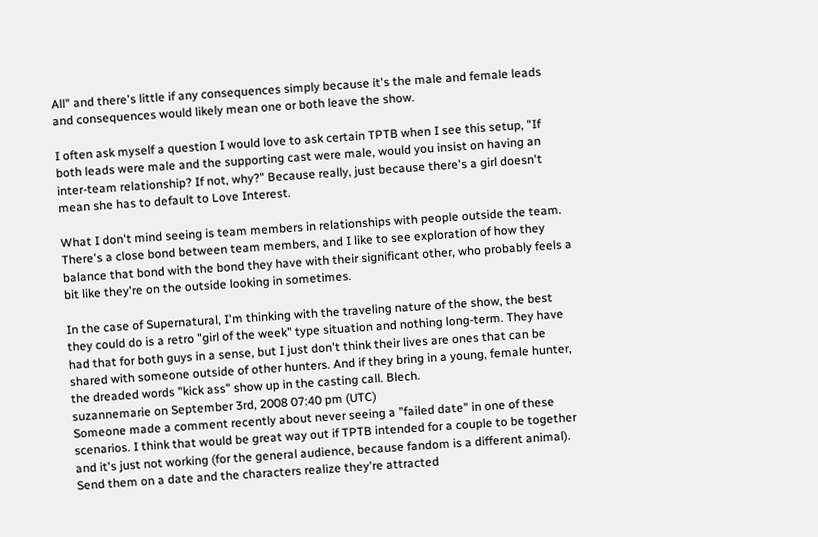All" and there's little if any consequences simply because it's the male and female leads and consequences would likely mean one or both leave the show.

I often ask myself a question I would love to ask certain TPTB when I see this setup, "If both leads were male and the supporting cast were male, would you insist on having an inter-team relationship? If not, why?" Because really, just because there's a girl doesn't mean she has to default to Love Interest.

What I don't mind seeing is team members in relationships with people outside the team. There's a close bond between team members, and I like to see exploration of how they balance that bond with the bond they have with their significant other, who probably feels a bit like they're on the outside looking in sometimes.

In the case of Supernatural, I'm thinking with the traveling nature of the show, the best they could do is a retro "girl of the week" type situation and nothing long-term. They have had that for both guys in a sense, but I just don't think their lives are ones that can be shared with someone outside of other hunters. And if they bring in a young, female hunter, the dreaded words "kick ass" show up in the casting call. Blech.
suzannemarie on September 3rd, 2008 07:40 pm (UTC)
Someone made a comment recently about never seeing a "failed date" in one of these scenarios. I think that would be great way out if TPTB intended for a couple to be together and it's just not working (for the general audience, because fandom is a different animal). Send them on a date and the characters realize they're attracted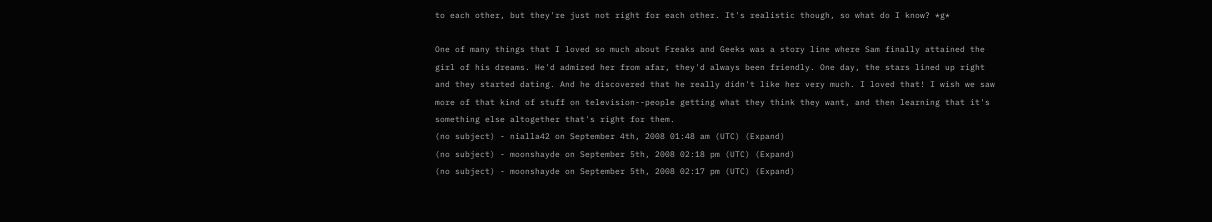to each other, but they're just not right for each other. It's realistic though, so what do I know? *g*

One of many things that I loved so much about Freaks and Geeks was a story line where Sam finally attained the girl of his dreams. He'd admired her from afar, they'd always been friendly. One day, the stars lined up right and they started dating. And he discovered that he really didn't like her very much. I loved that! I wish we saw more of that kind of stuff on television--people getting what they think they want, and then learning that it's something else altogether that's right for them.
(no subject) - nialla42 on September 4th, 2008 01:48 am (UTC) (Expand)
(no subject) - moonshayde on September 5th, 2008 02:18 pm (UTC) (Expand)
(no subject) - moonshayde on September 5th, 2008 02:17 pm (UTC) (Expand)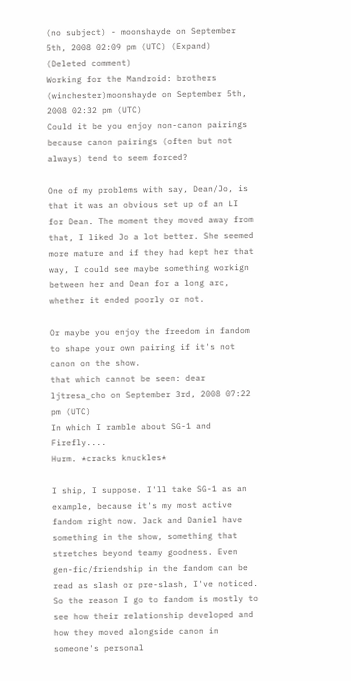(no subject) - moonshayde on September 5th, 2008 02:09 pm (UTC) (Expand)
(Deleted comment)
Working for the Mandroid: brothers (winchester)moonshayde on September 5th, 2008 02:32 pm (UTC)
Could it be you enjoy non-canon pairings because canon pairings (often but not always) tend to seem forced?

One of my problems with say, Dean/Jo, is that it was an obvious set up of an LI for Dean. The moment they moved away from that, I liked Jo a lot better. She seemed more mature and if they had kept her that way, I could see maybe something workign between her and Dean for a long arc, whether it ended poorly or not.

Or maybe you enjoy the freedom in fandom to shape your own pairing if it's not canon on the show.
that which cannot be seen: dear ljtresa_cho on September 3rd, 2008 07:22 pm (UTC)
In which I ramble about SG-1 and Firefly....
Hurm. *cracks knuckles*

I ship, I suppose. I'll take SG-1 as an example, because it's my most active fandom right now. Jack and Daniel have something in the show, something that stretches beyond teamy goodness. Even gen-fic/friendship in the fandom can be read as slash or pre-slash, I've noticed. So the reason I go to fandom is mostly to see how their relationship developed and how they moved alongside canon in someone's personal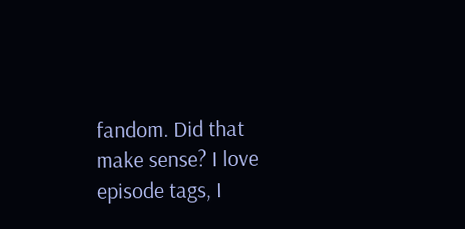fandom. Did that make sense? I love episode tags, I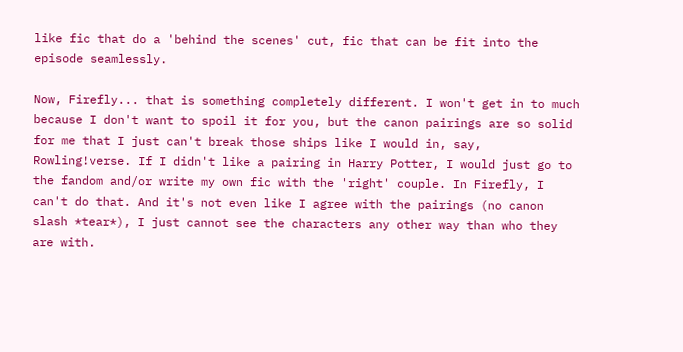like fic that do a 'behind the scenes' cut, fic that can be fit into the episode seamlessly.

Now, Firefly... that is something completely different. I won't get in to much because I don't want to spoil it for you, but the canon pairings are so solid for me that I just can't break those ships like I would in, say, Rowling!verse. If I didn't like a pairing in Harry Potter, I would just go to the fandom and/or write my own fic with the 'right' couple. In Firefly, I can't do that. And it's not even like I agree with the pairings (no canon slash *tear*), I just cannot see the characters any other way than who they are with.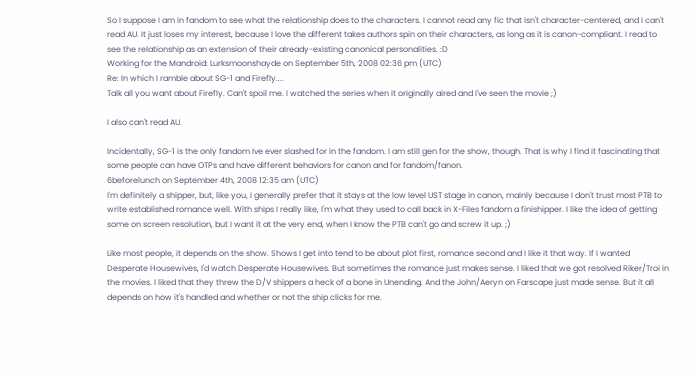So I suppose I am in fandom to see what the relationship does to the characters. I cannot read any fic that isn't character-centered, and I can't read AU. It just loses my interest, because I love the different takes authors spin on their characters, as long as it is canon-compliant. I read to see the relationship as an extension of their already-existing canonical personalities. :D
Working for the Mandroid: Lurksmoonshayde on September 5th, 2008 02:36 pm (UTC)
Re: In which I ramble about SG-1 and Firefly....
Talk all you want about Firefly. Can't spoil me. I watched the series when it originally aired and I've seen the movie ;)

I also can't read AU.

Incidentally, SG-1 is the only fandom Ive ever slashed for in the fandom. I am still gen for the show, though. That is why I find it fascinating that some people can have OTPs and have different behaviors for canon and for fandom/fanon.
6beforelunch on September 4th, 2008 12:35 am (UTC)
I'm definitely a shipper, but, like you, I generally prefer that it stays at the low level UST stage in canon, mainly because I don't trust most PTB to write established romance well. With ships I really like, I'm what they used to call back in X-Files fandom a finishipper. I like the idea of getting some on screen resolution, but I want it at the very end, when I know the PTB can't go and screw it up. ;)

Like most people, it depends on the show. Shows I get into tend to be about plot first, romance second and I like it that way. If I wanted Desperate Housewives, I'd watch Desperate Housewives. But sometimes the romance just makes sense. I liked that we got resolved Riker/Troi in the movies. I liked that they threw the D/V shippers a heck of a bone in Unending. And the John/Aeryn on Farscape just made sense. But it all depends on how it's handled and whether or not the ship clicks for me.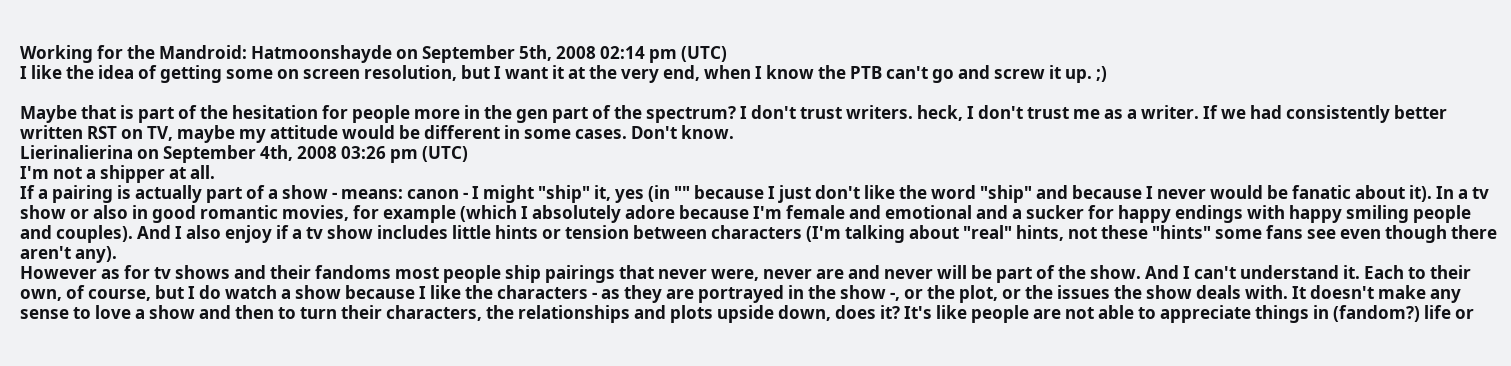Working for the Mandroid: Hatmoonshayde on September 5th, 2008 02:14 pm (UTC)
I like the idea of getting some on screen resolution, but I want it at the very end, when I know the PTB can't go and screw it up. ;)

Maybe that is part of the hesitation for people more in the gen part of the spectrum? I don't trust writers. heck, I don't trust me as a writer. If we had consistently better written RST on TV, maybe my attitude would be different in some cases. Don't know.
Lierinalierina on September 4th, 2008 03:26 pm (UTC)
I'm not a shipper at all.
If a pairing is actually part of a show - means: canon - I might "ship" it, yes (in "" because I just don't like the word "ship" and because I never would be fanatic about it). In a tv show or also in good romantic movies, for example (which I absolutely adore because I'm female and emotional and a sucker for happy endings with happy smiling people and couples). And I also enjoy if a tv show includes little hints or tension between characters (I'm talking about "real" hints, not these "hints" some fans see even though there aren't any).
However as for tv shows and their fandoms most people ship pairings that never were, never are and never will be part of the show. And I can't understand it. Each to their own, of course, but I do watch a show because I like the characters - as they are portrayed in the show -, or the plot, or the issues the show deals with. It doesn't make any sense to love a show and then to turn their characters, the relationships and plots upside down, does it? It's like people are not able to appreciate things in (fandom?) life or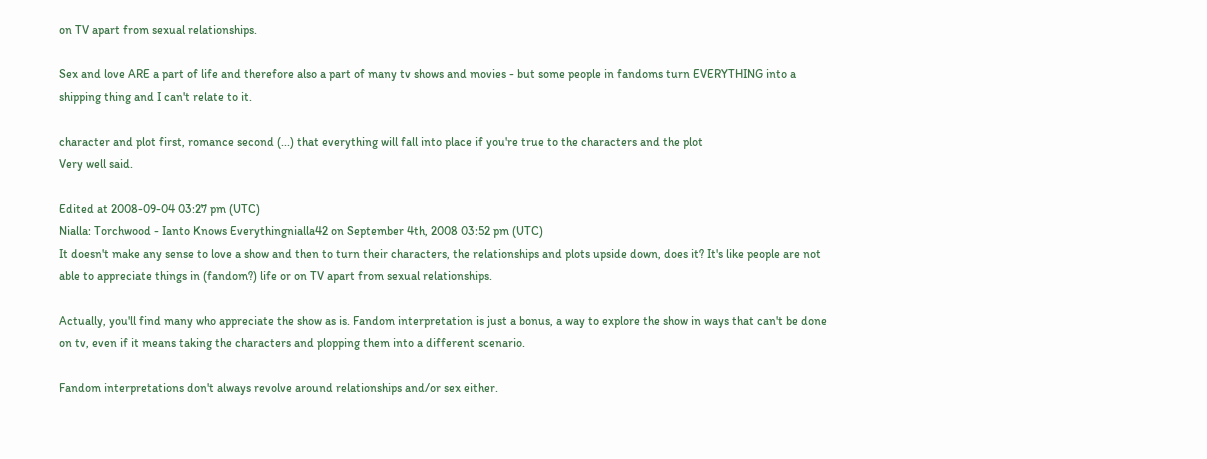on TV apart from sexual relationships.

Sex and love ARE a part of life and therefore also a part of many tv shows and movies - but some people in fandoms turn EVERYTHING into a shipping thing and I can't relate to it.

character and plot first, romance second (...) that everything will fall into place if you're true to the characters and the plot
Very well said.

Edited at 2008-09-04 03:27 pm (UTC)
Nialla: Torchwood - Ianto Knows Everythingnialla42 on September 4th, 2008 03:52 pm (UTC)
It doesn't make any sense to love a show and then to turn their characters, the relationships and plots upside down, does it? It's like people are not able to appreciate things in (fandom?) life or on TV apart from sexual relationships.

Actually, you'll find many who appreciate the show as is. Fandom interpretation is just a bonus, a way to explore the show in ways that can't be done on tv, even if it means taking the characters and plopping them into a different scenario.

Fandom interpretations don't always revolve around relationships and/or sex either.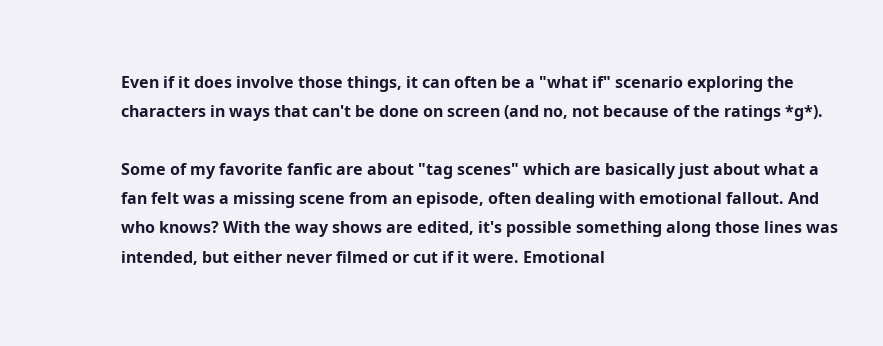Even if it does involve those things, it can often be a "what if" scenario exploring the characters in ways that can't be done on screen (and no, not because of the ratings *g*).

Some of my favorite fanfic are about "tag scenes" which are basically just about what a fan felt was a missing scene from an episode, often dealing with emotional fallout. And who knows? With the way shows are edited, it's possible something along those lines was intended, but either never filmed or cut if it were. Emotional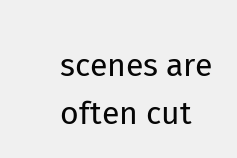scenes are often cut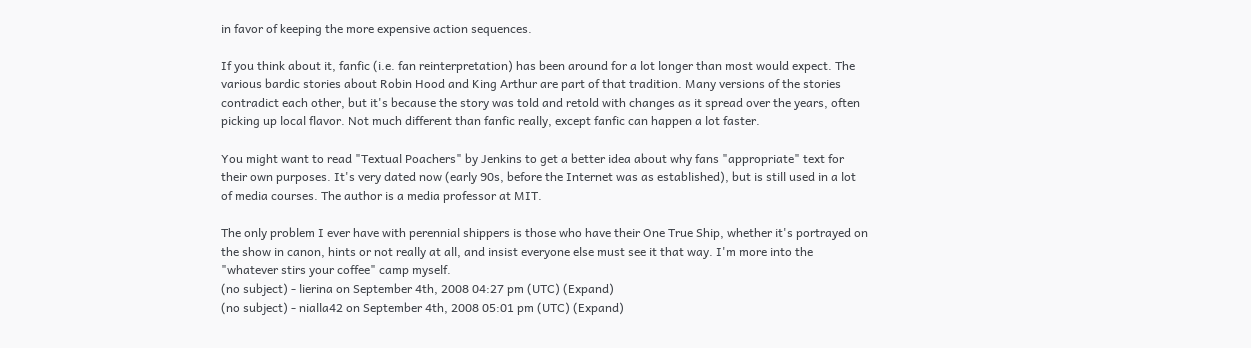in favor of keeping the more expensive action sequences.

If you think about it, fanfic (i.e. fan reinterpretation) has been around for a lot longer than most would expect. The various bardic stories about Robin Hood and King Arthur are part of that tradition. Many versions of the stories contradict each other, but it's because the story was told and retold with changes as it spread over the years, often picking up local flavor. Not much different than fanfic really, except fanfic can happen a lot faster.

You might want to read "Textual Poachers" by Jenkins to get a better idea about why fans "appropriate" text for their own purposes. It's very dated now (early 90s, before the Internet was as established), but is still used in a lot of media courses. The author is a media professor at MIT.

The only problem I ever have with perennial shippers is those who have their One True Ship, whether it's portrayed on the show in canon, hints or not really at all, and insist everyone else must see it that way. I'm more into the "whatever stirs your coffee" camp myself.
(no subject) - lierina on September 4th, 2008 04:27 pm (UTC) (Expand)
(no subject) - nialla42 on September 4th, 2008 05:01 pm (UTC) (Expand)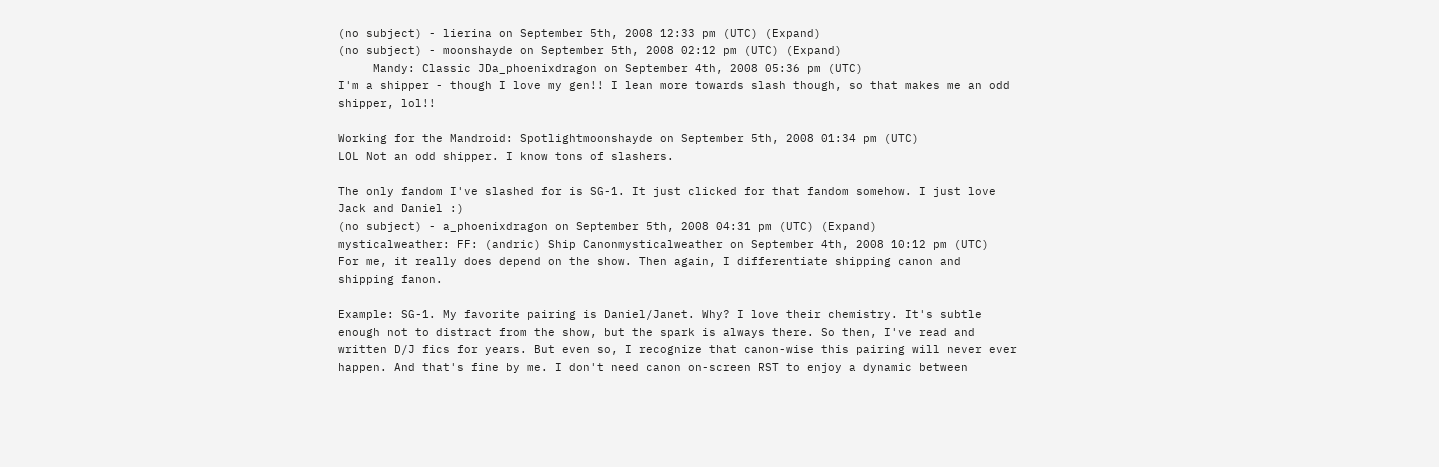(no subject) - lierina on September 5th, 2008 12:33 pm (UTC) (Expand)
(no subject) - moonshayde on September 5th, 2008 02:12 pm (UTC) (Expand)
     Mandy: Classic JDa_phoenixdragon on September 4th, 2008 05:36 pm (UTC)
I'm a shipper - though I love my gen!! I lean more towards slash though, so that makes me an odd shipper, lol!!

Working for the Mandroid: Spotlightmoonshayde on September 5th, 2008 01:34 pm (UTC)
LOL Not an odd shipper. I know tons of slashers.

The only fandom I've slashed for is SG-1. It just clicked for that fandom somehow. I just love Jack and Daniel :)
(no subject) - a_phoenixdragon on September 5th, 2008 04:31 pm (UTC) (Expand)
mysticalweather: FF: (andric) Ship Canonmysticalweather on September 4th, 2008 10:12 pm (UTC)
For me, it really does depend on the show. Then again, I differentiate shipping canon and shipping fanon.

Example: SG-1. My favorite pairing is Daniel/Janet. Why? I love their chemistry. It's subtle enough not to distract from the show, but the spark is always there. So then, I've read and written D/J fics for years. But even so, I recognize that canon-wise this pairing will never ever happen. And that's fine by me. I don't need canon on-screen RST to enjoy a dynamic between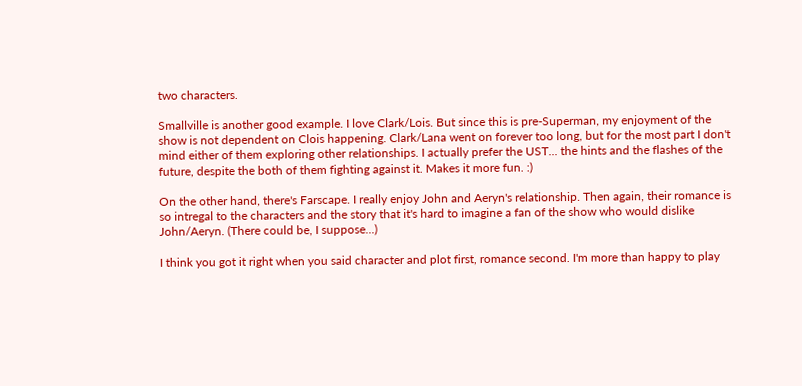two characters.

Smallville is another good example. I love Clark/Lois. But since this is pre-Superman, my enjoyment of the show is not dependent on Clois happening. Clark/Lana went on forever too long, but for the most part I don't mind either of them exploring other relationships. I actually prefer the UST... the hints and the flashes of the future, despite the both of them fighting against it. Makes it more fun. :)

On the other hand, there's Farscape. I really enjoy John and Aeryn's relationship. Then again, their romance is so intregal to the characters and the story that it's hard to imagine a fan of the show who would dislike John/Aeryn. (There could be, I suppose...)

I think you got it right when you said character and plot first, romance second. I'm more than happy to play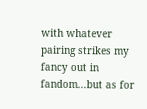with whatever pairing strikes my fancy out in fandom...but as for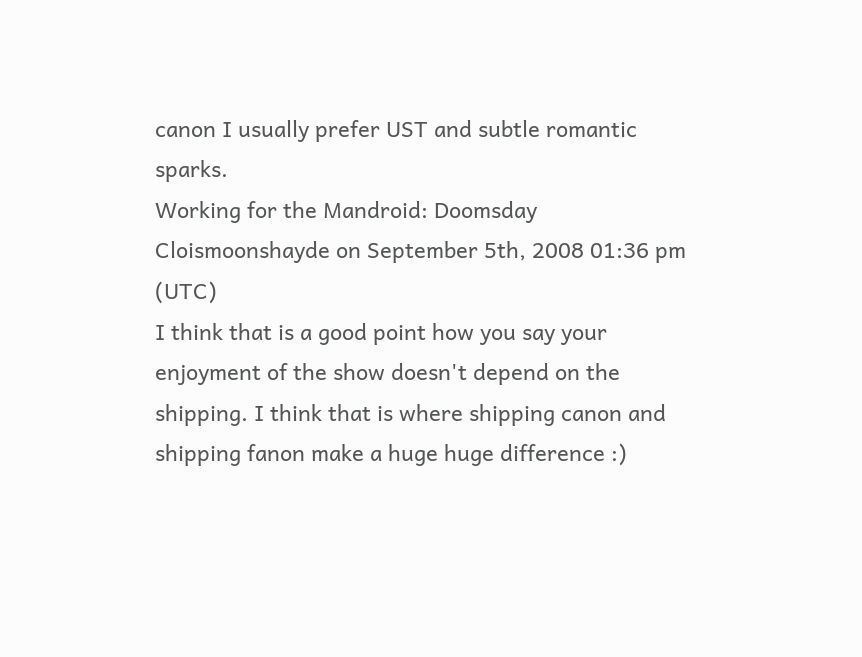canon I usually prefer UST and subtle romantic sparks.
Working for the Mandroid: Doomsday Cloismoonshayde on September 5th, 2008 01:36 pm (UTC)
I think that is a good point how you say your enjoyment of the show doesn't depend on the shipping. I think that is where shipping canon and shipping fanon make a huge huge difference :)